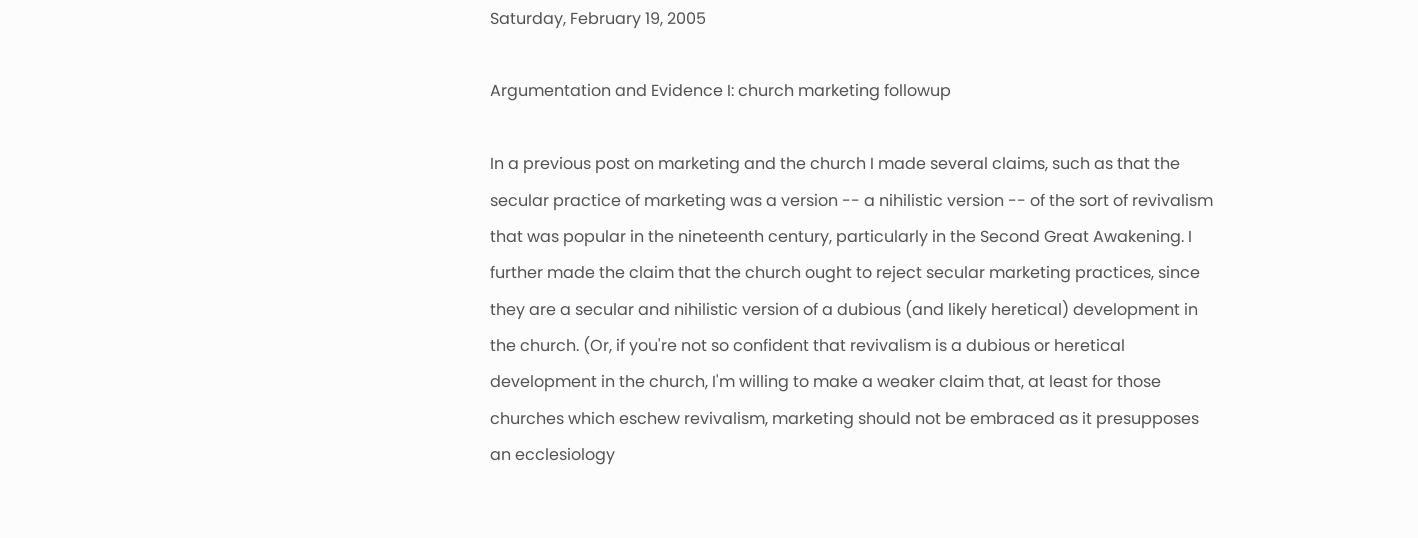Saturday, February 19, 2005

Argumentation and Evidence I: church marketing followup

In a previous post on marketing and the church I made several claims, such as that the secular practice of marketing was a version -- a nihilistic version -- of the sort of revivalism that was popular in the nineteenth century, particularly in the Second Great Awakening. I further made the claim that the church ought to reject secular marketing practices, since they are a secular and nihilistic version of a dubious (and likely heretical) development in the church. (Or, if you're not so confident that revivalism is a dubious or heretical development in the church, I'm willing to make a weaker claim that, at least for those churches which eschew revivalism, marketing should not be embraced as it presupposes an ecclesiology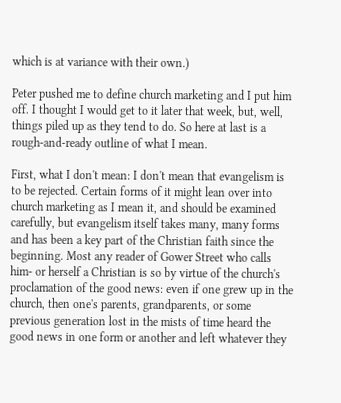which is at variance with their own.)

Peter pushed me to define church marketing and I put him off. I thought I would get to it later that week, but, well, things piled up as they tend to do. So here at last is a rough-and-ready outline of what I mean.

First, what I don't mean: I don't mean that evangelism is to be rejected. Certain forms of it might lean over into church marketing as I mean it, and should be examined carefully, but evangelism itself takes many, many forms and has been a key part of the Christian faith since the beginning. Most any reader of Gower Street who calls him- or herself a Christian is so by virtue of the church's proclamation of the good news: even if one grew up in the church, then one's parents, grandparents, or some previous generation lost in the mists of time heard the good news in one form or another and left whatever they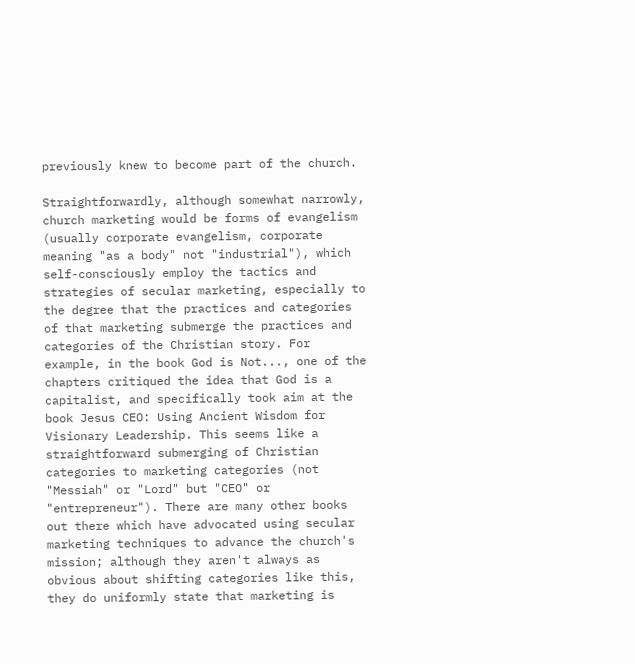previously knew to become part of the church.

Straightforwardly, although somewhat narrowly, church marketing would be forms of evangelism (usually corporate evangelism, corporate meaning "as a body" not "industrial"), which self-consciously employ the tactics and strategies of secular marketing, especially to the degree that the practices and categories of that marketing submerge the practices and categories of the Christian story. For example, in the book God is Not..., one of the chapters critiqued the idea that God is a capitalist, and specifically took aim at the book Jesus CEO: Using Ancient Wisdom for Visionary Leadership. This seems like a straightforward submerging of Christian categories to marketing categories (not "Messiah" or "Lord" but "CEO" or "entrepreneur"). There are many other books out there which have advocated using secular marketing techniques to advance the church's mission; although they aren't always as obvious about shifting categories like this, they do uniformly state that marketing is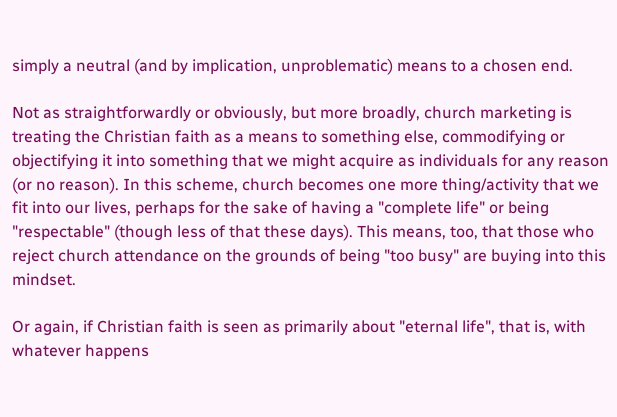simply a neutral (and by implication, unproblematic) means to a chosen end.

Not as straightforwardly or obviously, but more broadly, church marketing is treating the Christian faith as a means to something else, commodifying or objectifying it into something that we might acquire as individuals for any reason (or no reason). In this scheme, church becomes one more thing/activity that we fit into our lives, perhaps for the sake of having a "complete life" or being "respectable" (though less of that these days). This means, too, that those who reject church attendance on the grounds of being "too busy" are buying into this mindset.

Or again, if Christian faith is seen as primarily about "eternal life", that is, with whatever happens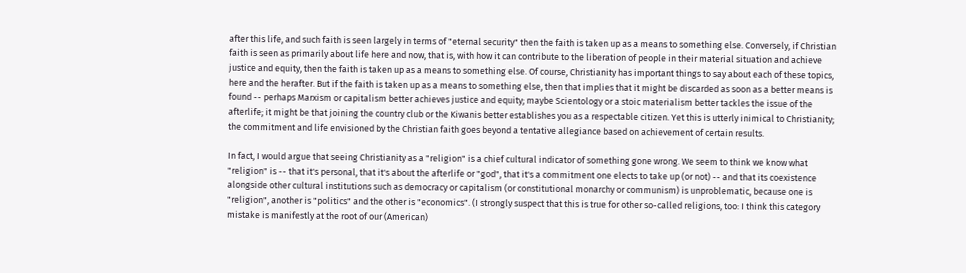after this life, and such faith is seen largely in terms of "eternal security" then the faith is taken up as a means to something else. Conversely, if Christian faith is seen as primarily about life here and now, that is, with how it can contribute to the liberation of people in their material situation and achieve justice and equity, then the faith is taken up as a means to something else. Of course, Christianity has important things to say about each of these topics, here and the herafter. But if the faith is taken up as a means to something else, then that implies that it might be discarded as soon as a better means is found -- perhaps Marxism or capitalism better achieves justice and equity; maybe Scientology or a stoic materialism better tackles the issue of the afterlife; it might be that joining the country club or the Kiwanis better establishes you as a respectable citizen. Yet this is utterly inimical to Christianity; the commitment and life envisioned by the Christian faith goes beyond a tentative allegiance based on achievement of certain results.

In fact, I would argue that seeing Christianity as a "religion" is a chief cultural indicator of something gone wrong. We seem to think we know what "religion" is -- that it's personal, that it's about the afterlife or "god", that it's a commitment one elects to take up (or not) -- and that its coexistence alongside other cultural institutions such as democracy or capitalism (or constitutional monarchy or communism) is unproblematic, because one is "religion", another is "politics" and the other is "economics". (I strongly suspect that this is true for other so-called religions, too: I think this category mistake is manifestly at the root of our (American)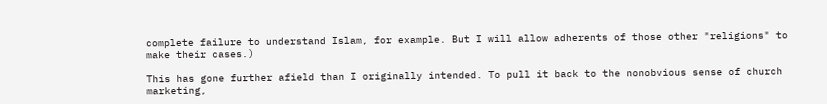complete failure to understand Islam, for example. But I will allow adherents of those other "religions" to make their cases.)

This has gone further afield than I originally intended. To pull it back to the nonobvious sense of church marketing,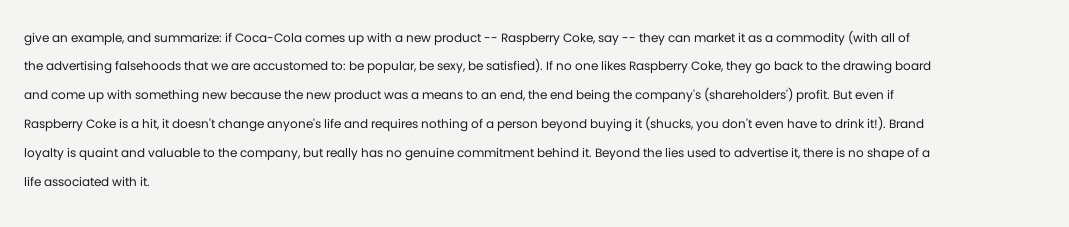give an example, and summarize: if Coca-Cola comes up with a new product -- Raspberry Coke, say -- they can market it as a commodity (with all of the advertising falsehoods that we are accustomed to: be popular, be sexy, be satisfied). If no one likes Raspberry Coke, they go back to the drawing board and come up with something new because the new product was a means to an end, the end being the company's (shareholders') profit. But even if Raspberry Coke is a hit, it doesn't change anyone's life and requires nothing of a person beyond buying it (shucks, you don't even have to drink it!). Brand loyalty is quaint and valuable to the company, but really has no genuine commitment behind it. Beyond the lies used to advertise it, there is no shape of a life associated with it.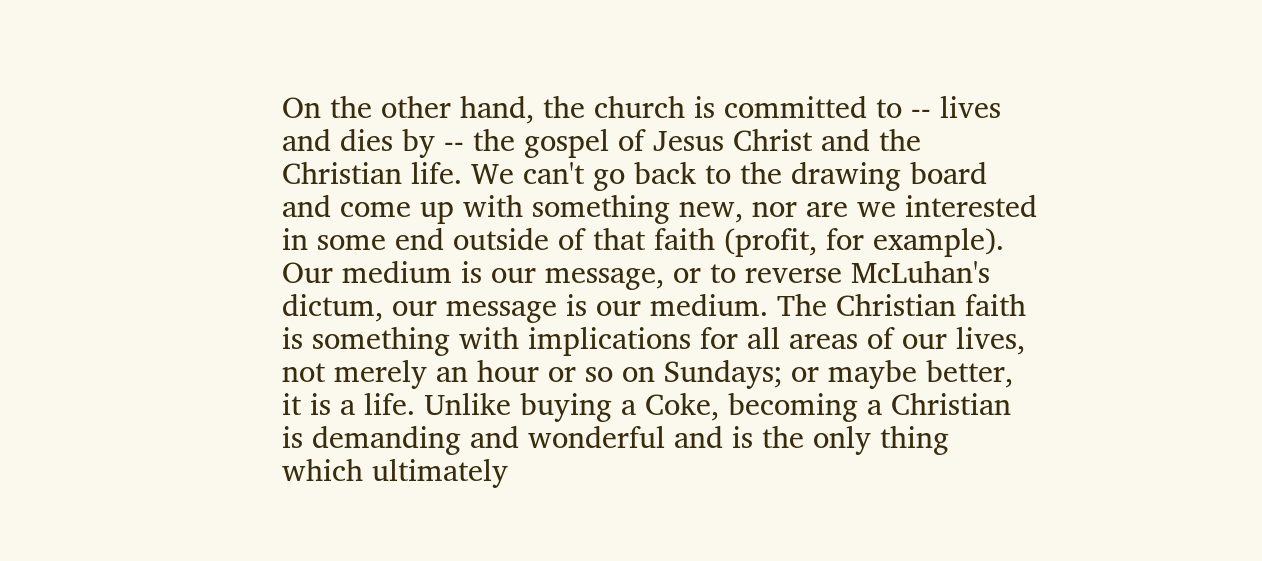On the other hand, the church is committed to -- lives and dies by -- the gospel of Jesus Christ and the Christian life. We can't go back to the drawing board and come up with something new, nor are we interested in some end outside of that faith (profit, for example). Our medium is our message, or to reverse McLuhan's dictum, our message is our medium. The Christian faith is something with implications for all areas of our lives, not merely an hour or so on Sundays; or maybe better, it is a life. Unlike buying a Coke, becoming a Christian is demanding and wonderful and is the only thing which ultimately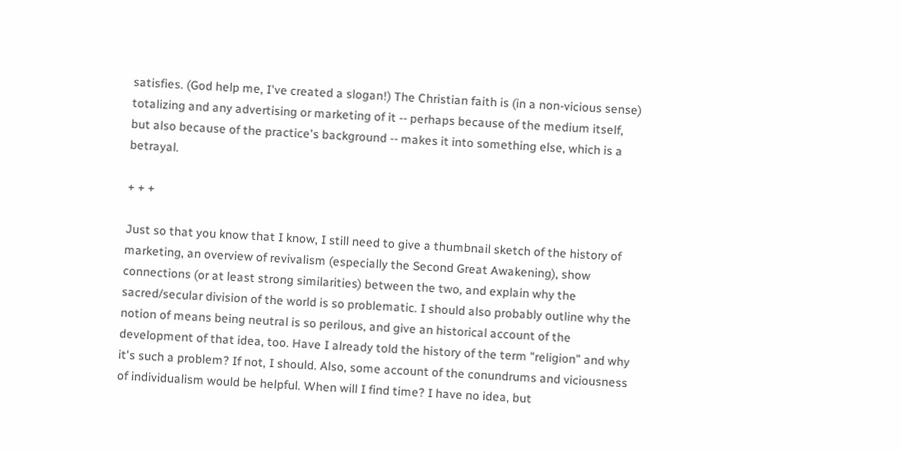satisfies. (God help me, I've created a slogan!) The Christian faith is (in a non-vicious sense) totalizing and any advertising or marketing of it -- perhaps because of the medium itself, but also because of the practice's background -- makes it into something else, which is a betrayal.

+ + +

Just so that you know that I know, I still need to give a thumbnail sketch of the history of marketing, an overview of revivalism (especially the Second Great Awakening), show connections (or at least strong similarities) between the two, and explain why the sacred/secular division of the world is so problematic. I should also probably outline why the notion of means being neutral is so perilous, and give an historical account of the development of that idea, too. Have I already told the history of the term "religion" and why it's such a problem? If not, I should. Also, some account of the conundrums and viciousness of individualism would be helpful. When will I find time? I have no idea, but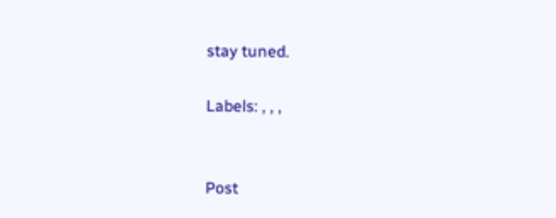stay tuned.

Labels: , , ,


Post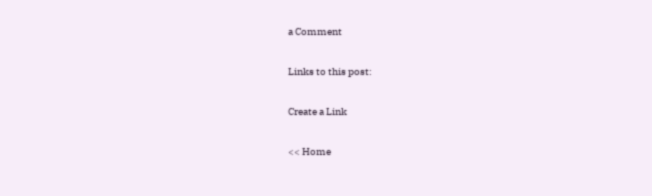a Comment

Links to this post:

Create a Link

<< Home